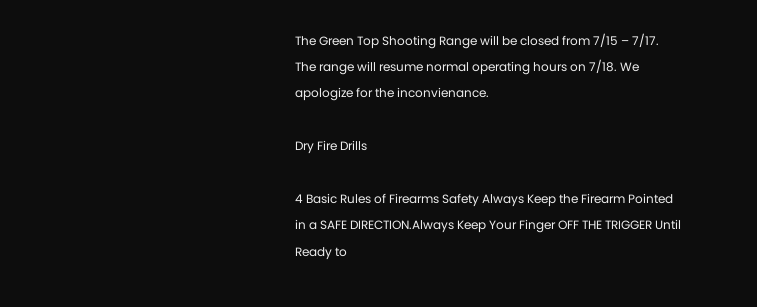The Green Top Shooting Range will be closed from 7/15 – 7/17.
The range will resume normal operating hours on 7/18. We apologize for the inconvienance.

Dry Fire Drills

4 Basic Rules of Firearms Safety Always Keep the Firearm Pointed in a SAFE DIRECTION.Always Keep Your Finger OFF THE TRIGGER Until Ready to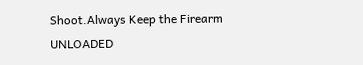Shoot.Always Keep the Firearm UNLOADED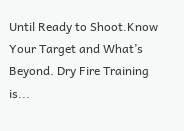Until Ready to Shoot.Know Your Target and What’s Beyond. Dry Fire Training is...